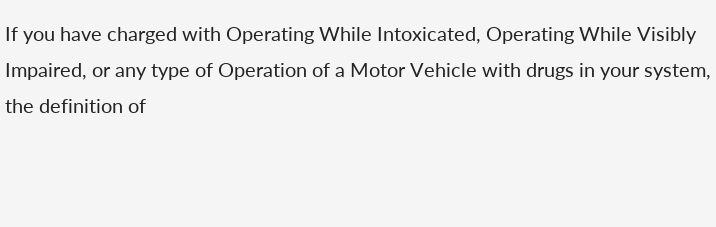If you have charged with Operating While Intoxicated, Operating While Visibly Impaired, or any type of Operation of a Motor Vehicle with drugs in your system, the definition of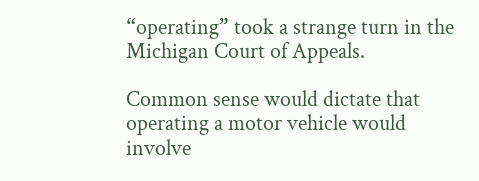“operating” took a strange turn in the Michigan Court of Appeals.

Common sense would dictate that operating a motor vehicle would involve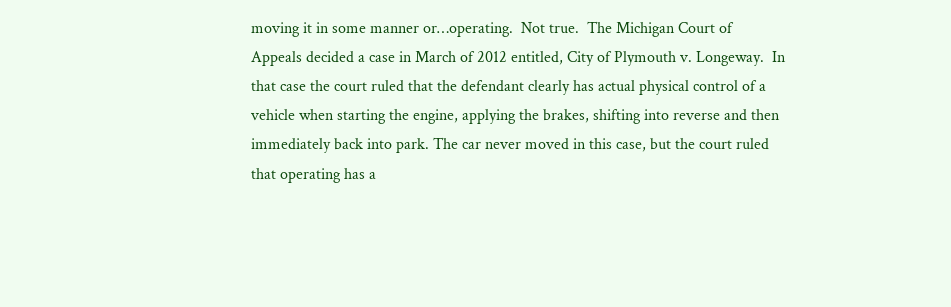moving it in some manner or…operating.  Not true.  The Michigan Court of Appeals decided a case in March of 2012 entitled, City of Plymouth v. Longeway.  In that case the court ruled that the defendant clearly has actual physical control of a vehicle when starting the engine, applying the brakes, shifting into reverse and then immediately back into park. The car never moved in this case, but the court ruled that operating has a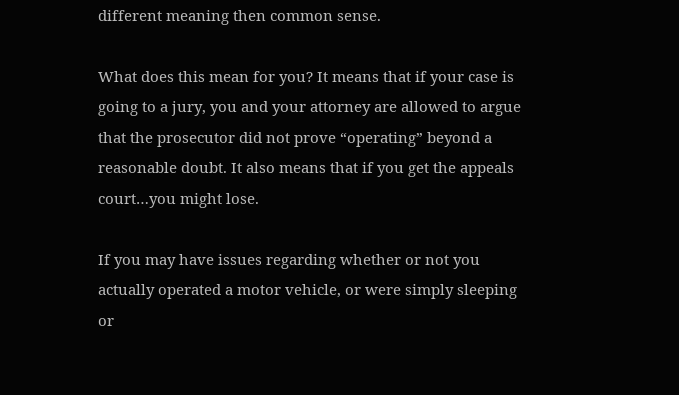different meaning then common sense.

What does this mean for you? It means that if your case is going to a jury, you and your attorney are allowed to argue that the prosecutor did not prove “operating” beyond a reasonable doubt. It also means that if you get the appeals court…you might lose.

If you may have issues regarding whether or not you actually operated a motor vehicle, or were simply sleeping or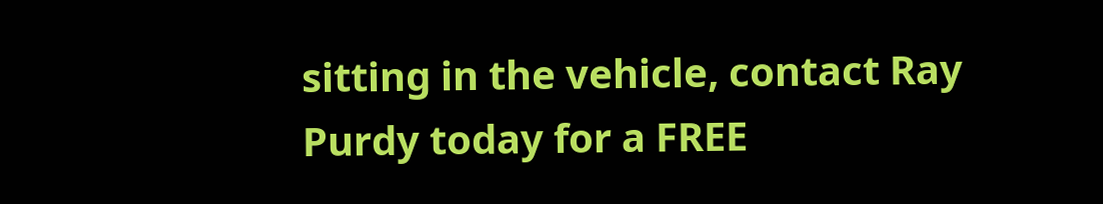sitting in the vehicle, contact Ray Purdy today for a FREE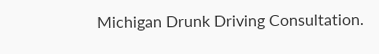Michigan Drunk Driving Consultation.